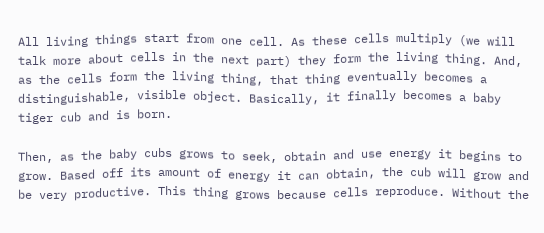All living things start from one cell. As these cells multiply (we will talk more about cells in the next part) they form the living thing. And, as the cells form the living thing, that thing eventually becomes a distinguishable, visible object. Basically, it finally becomes a baby tiger cub and is born.

Then, as the baby cubs grows to seek, obtain and use energy it begins to grow. Based off its amount of energy it can obtain, the cub will grow and be very productive. This thing grows because cells reproduce. Without the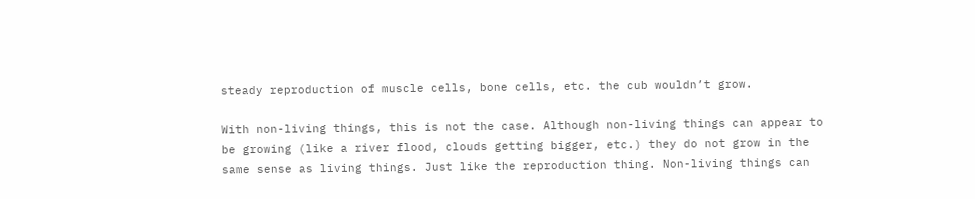steady reproduction of muscle cells, bone cells, etc. the cub wouldn’t grow.

With non-living things, this is not the case. Although non-living things can appear to be growing (like a river flood, clouds getting bigger, etc.) they do not grow in the same sense as living things. Just like the reproduction thing. Non-living things can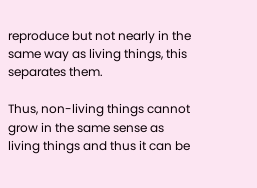reproduce but not nearly in the same way as living things, this separates them.

Thus, non-living things cannot grow in the same sense as living things and thus it can be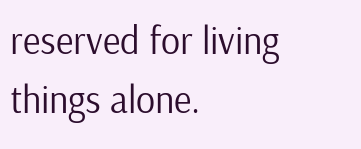reserved for living things alone.